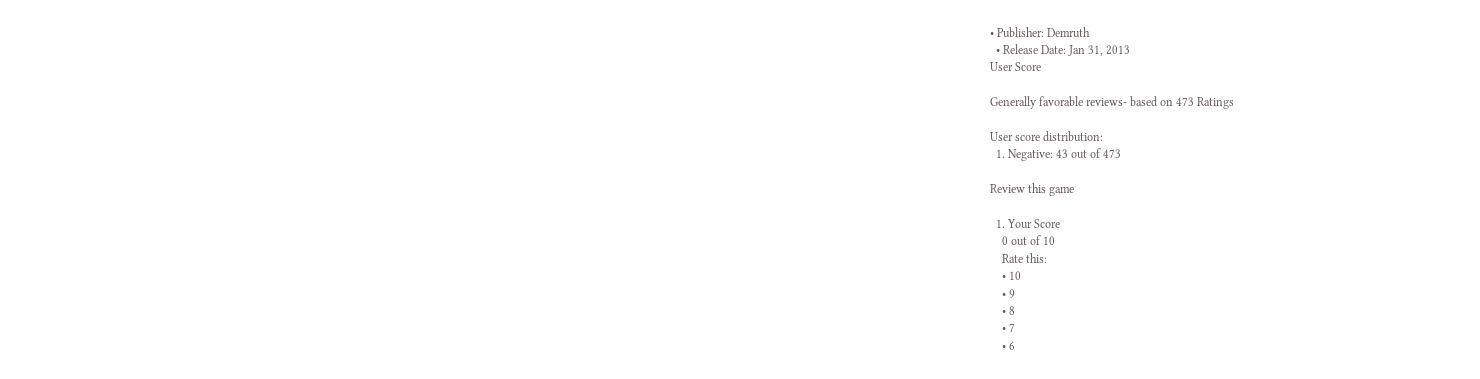• Publisher: Demruth
  • Release Date: Jan 31, 2013
User Score

Generally favorable reviews- based on 473 Ratings

User score distribution:
  1. Negative: 43 out of 473

Review this game

  1. Your Score
    0 out of 10
    Rate this:
    • 10
    • 9
    • 8
    • 7
    • 6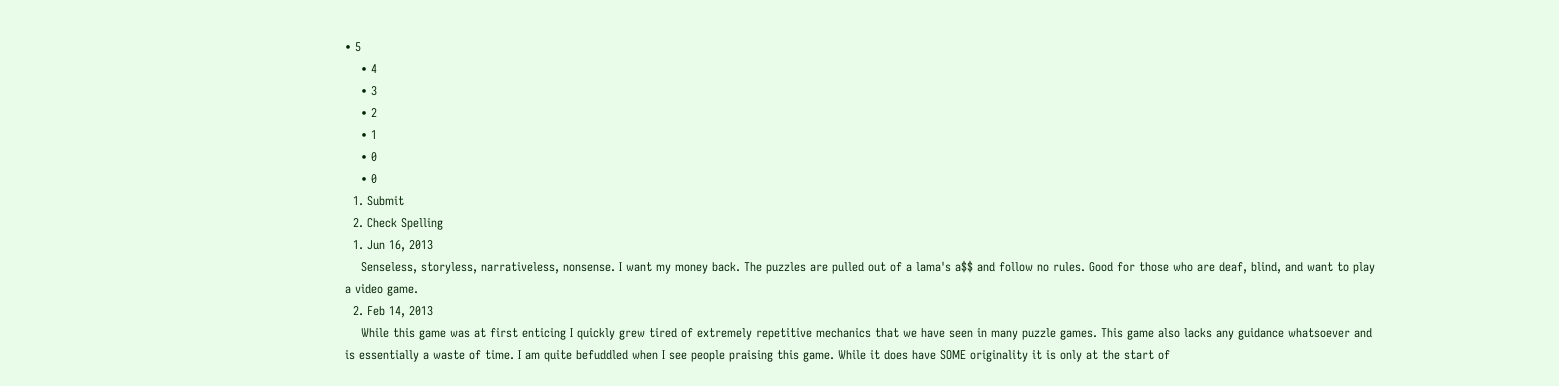• 5
    • 4
    • 3
    • 2
    • 1
    • 0
    • 0
  1. Submit
  2. Check Spelling
  1. Jun 16, 2013
    Senseless, storyless, narrativeless, nonsense. I want my money back. The puzzles are pulled out of a lama's a$$ and follow no rules. Good for those who are deaf, blind, and want to play a video game.
  2. Feb 14, 2013
    While this game was at first enticing I quickly grew tired of extremely repetitive mechanics that we have seen in many puzzle games. This game also lacks any guidance whatsoever and is essentially a waste of time. I am quite befuddled when I see people praising this game. While it does have SOME originality it is only at the start of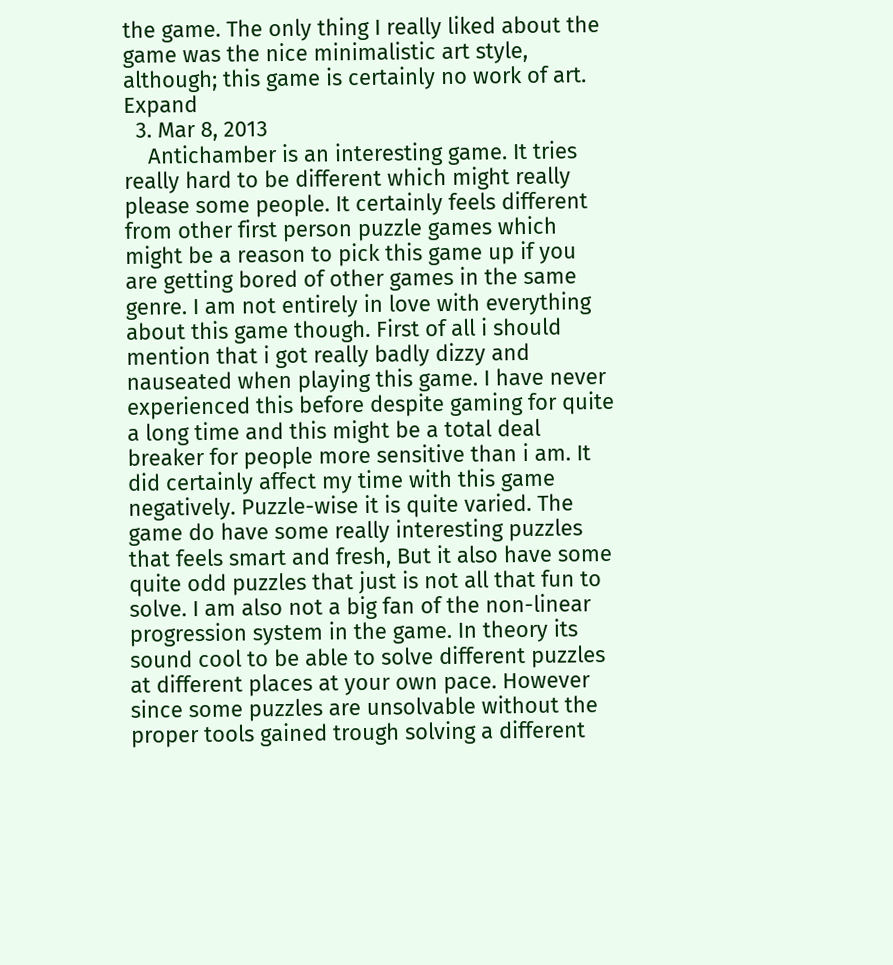the game. The only thing I really liked about the game was the nice minimalistic art style, although; this game is certainly no work of art. Expand
  3. Mar 8, 2013
    Antichamber is an interesting game. It tries really hard to be different which might really please some people. It certainly feels different from other first person puzzle games which might be a reason to pick this game up if you are getting bored of other games in the same genre. I am not entirely in love with everything about this game though. First of all i should mention that i got really badly dizzy and nauseated when playing this game. I have never experienced this before despite gaming for quite a long time and this might be a total deal breaker for people more sensitive than i am. It did certainly affect my time with this game negatively. Puzzle-wise it is quite varied. The game do have some really interesting puzzles that feels smart and fresh, But it also have some quite odd puzzles that just is not all that fun to solve. I am also not a big fan of the non-linear progression system in the game. In theory its sound cool to be able to solve different puzzles at different places at your own pace. However since some puzzles are unsolvable without the proper tools gained trough solving a different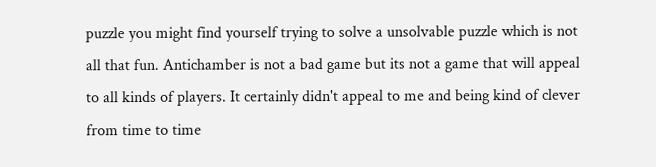puzzle you might find yourself trying to solve a unsolvable puzzle which is not all that fun. Antichamber is not a bad game but its not a game that will appeal to all kinds of players. It certainly didn't appeal to me and being kind of clever from time to time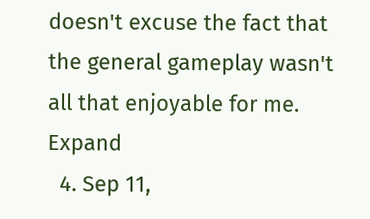doesn't excuse the fact that the general gameplay wasn't all that enjoyable for me. Expand
  4. Sep 11,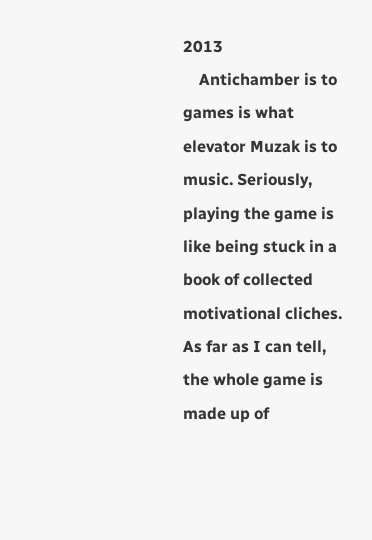2013
    Antichamber is to games is what elevator Muzak is to music. Seriously, playing the game is like being stuck in a book of collected motivational cliches. As far as I can tell, the whole game is made up of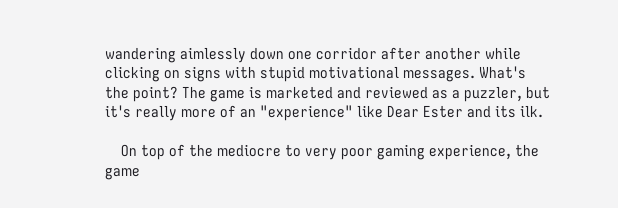wandering aimlessly down one corridor after another while clicking on signs with stupid motivational messages. What's the point? The game is marketed and reviewed as a puzzler, but it's really more of an "experience" like Dear Ester and its ilk.

    On top of the mediocre to very poor gaming experience, the game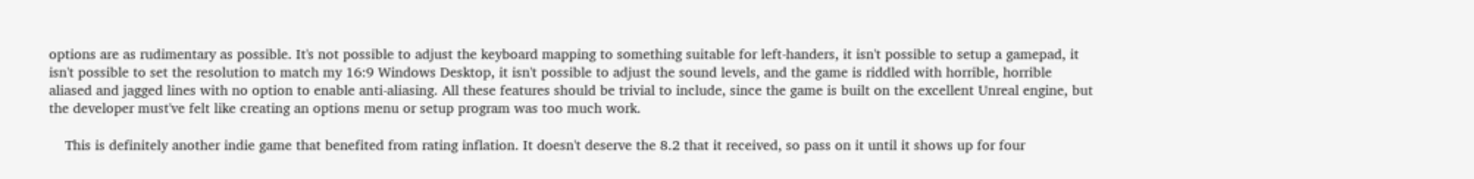options are as rudimentary as possible. It's not possible to adjust the keyboard mapping to something suitable for left-handers, it isn't possible to setup a gamepad, it isn't possible to set the resolution to match my 16:9 Windows Desktop, it isn't possible to adjust the sound levels, and the game is riddled with horrible, horrible aliased and jagged lines with no option to enable anti-aliasing. All these features should be trivial to include, since the game is built on the excellent Unreal engine, but the developer must've felt like creating an options menu or setup program was too much work.

    This is definitely another indie game that benefited from rating inflation. It doesn't deserve the 8.2 that it received, so pass on it until it shows up for four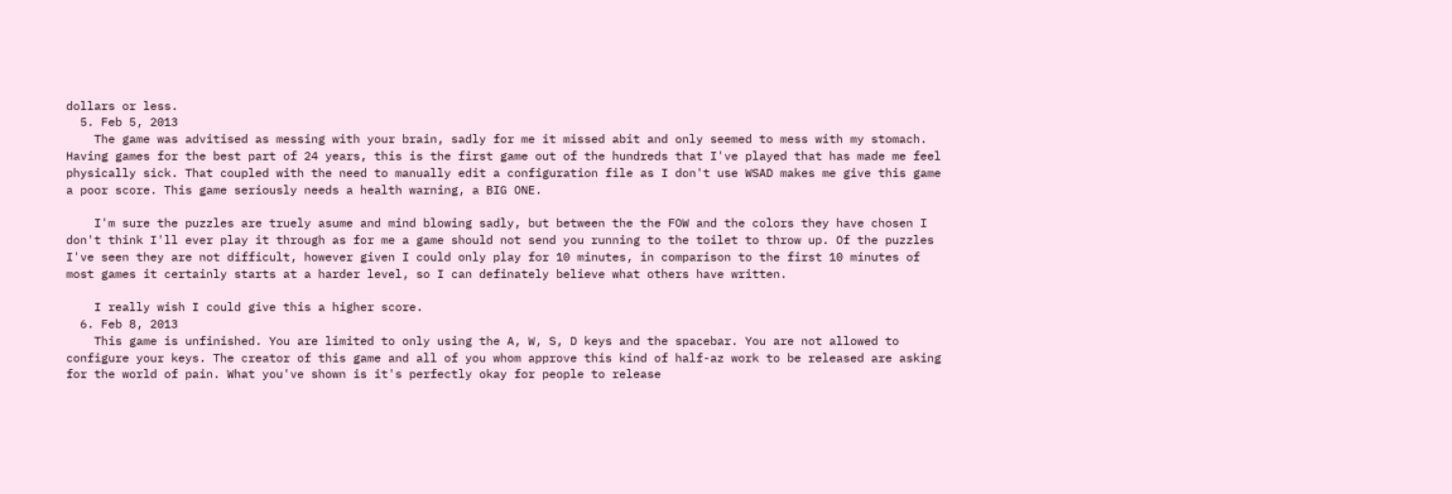dollars or less.
  5. Feb 5, 2013
    The game was advitised as messing with your brain, sadly for me it missed abit and only seemed to mess with my stomach. Having games for the best part of 24 years, this is the first game out of the hundreds that I've played that has made me feel physically sick. That coupled with the need to manually edit a configuration file as I don't use WSAD makes me give this game a poor score. This game seriously needs a health warning, a BIG ONE.

    I'm sure the puzzles are truely asume and mind blowing sadly, but between the the FOW and the colors they have chosen I don't think I'll ever play it through as for me a game should not send you running to the toilet to throw up. Of the puzzles I've seen they are not difficult, however given I could only play for 10 minutes, in comparison to the first 10 minutes of most games it certainly starts at a harder level, so I can definately believe what others have written.

    I really wish I could give this a higher score.
  6. Feb 8, 2013
    This game is unfinished. You are limited to only using the A, W, S, D keys and the spacebar. You are not allowed to configure your keys. The creator of this game and all of you whom approve this kind of half-az work to be released are asking for the world of pain. What you've shown is it's perfectly okay for people to release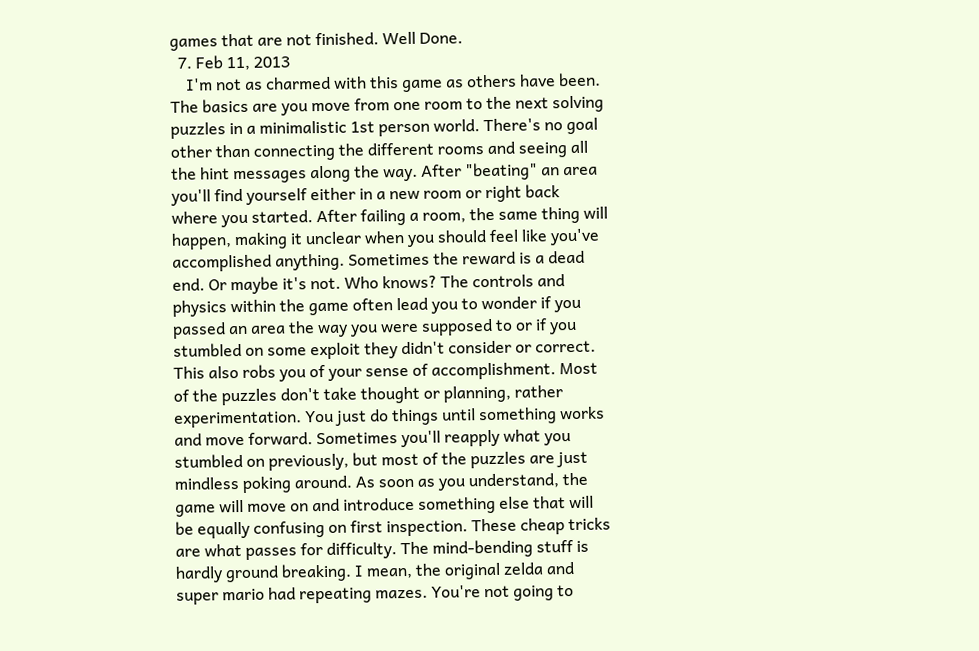games that are not finished. Well Done.
  7. Feb 11, 2013
    I'm not as charmed with this game as others have been. The basics are you move from one room to the next solving puzzles in a minimalistic 1st person world. There's no goal other than connecting the different rooms and seeing all the hint messages along the way. After "beating" an area you'll find yourself either in a new room or right back where you started. After failing a room, the same thing will happen, making it unclear when you should feel like you've accomplished anything. Sometimes the reward is a dead end. Or maybe it's not. Who knows? The controls and physics within the game often lead you to wonder if you passed an area the way you were supposed to or if you stumbled on some exploit they didn't consider or correct. This also robs you of your sense of accomplishment. Most of the puzzles don't take thought or planning, rather experimentation. You just do things until something works and move forward. Sometimes you'll reapply what you stumbled on previously, but most of the puzzles are just mindless poking around. As soon as you understand, the game will move on and introduce something else that will be equally confusing on first inspection. These cheap tricks are what passes for difficulty. The mind-bending stuff is hardly ground breaking. I mean, the original zelda and super mario had repeating mazes. You're not going to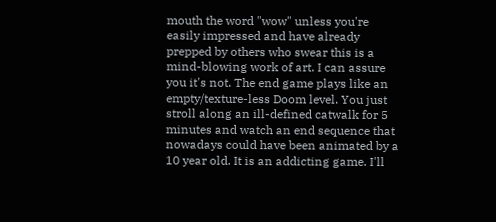mouth the word "wow" unless you're easily impressed and have already prepped by others who swear this is a mind-blowing work of art. I can assure you it's not. The end game plays like an empty/texture-less Doom level. You just stroll along an ill-defined catwalk for 5 minutes and watch an end sequence that nowadays could have been animated by a 10 year old. It is an addicting game. I'll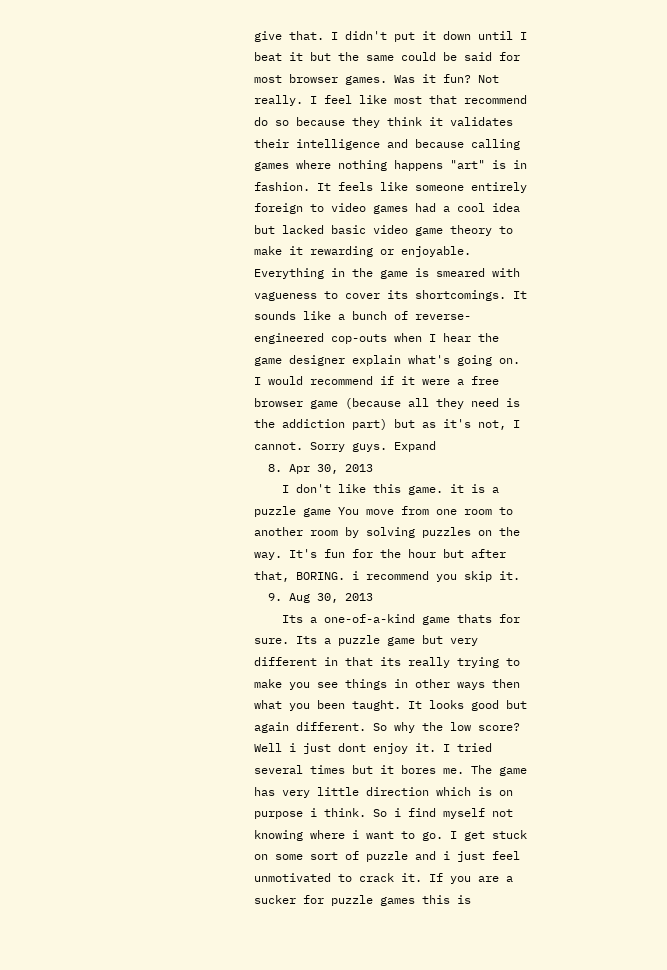give that. I didn't put it down until I beat it but the same could be said for most browser games. Was it fun? Not really. I feel like most that recommend do so because they think it validates their intelligence and because calling games where nothing happens "art" is in fashion. It feels like someone entirely foreign to video games had a cool idea but lacked basic video game theory to make it rewarding or enjoyable. Everything in the game is smeared with vagueness to cover its shortcomings. It sounds like a bunch of reverse-engineered cop-outs when I hear the game designer explain what's going on. I would recommend if it were a free browser game (because all they need is the addiction part) but as it's not, I cannot. Sorry guys. Expand
  8. Apr 30, 2013
    I don't like this game. it is a puzzle game You move from one room to another room by solving puzzles on the way. It's fun for the hour but after that, BORING. i recommend you skip it.
  9. Aug 30, 2013
    Its a one-of-a-kind game thats for sure. Its a puzzle game but very different in that its really trying to make you see things in other ways then what you been taught. It looks good but again different. So why the low score? Well i just dont enjoy it. I tried several times but it bores me. The game has very little direction which is on purpose i think. So i find myself not knowing where i want to go. I get stuck on some sort of puzzle and i just feel unmotivated to crack it. If you are a sucker for puzzle games this is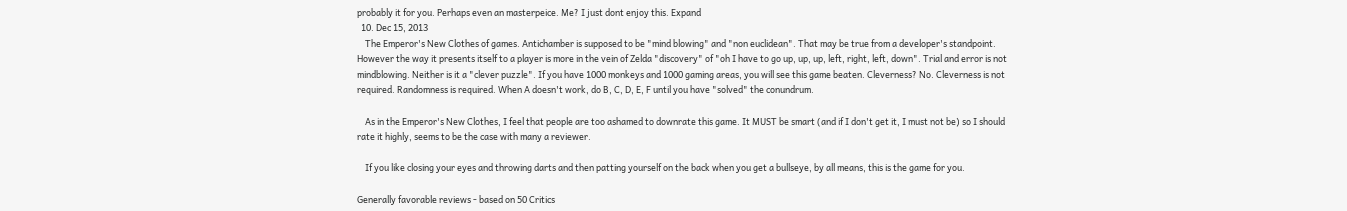probably it for you. Perhaps even an masterpeice. Me? I just dont enjoy this. Expand
  10. Dec 15, 2013
    The Emperor's New Clothes of games. Antichamber is supposed to be "mind blowing" and "non euclidean". That may be true from a developer's standpoint. However the way it presents itself to a player is more in the vein of Zelda "discovery" of "oh I have to go up, up, up, left, right, left, down". Trial and error is not mindblowing. Neither is it a "clever puzzle". If you have 1000 monkeys and 1000 gaming areas, you will see this game beaten. Cleverness? No. Cleverness is not required. Randomness is required. When A doesn't work, do B, C, D, E, F until you have "solved" the conundrum.

    As in the Emperor's New Clothes, I feel that people are too ashamed to downrate this game. It MUST be smart (and if I don't get it, I must not be) so I should rate it highly, seems to be the case with many a reviewer.

    If you like closing your eyes and throwing darts and then patting yourself on the back when you get a bullseye, by all means, this is the game for you.

Generally favorable reviews - based on 50 Critics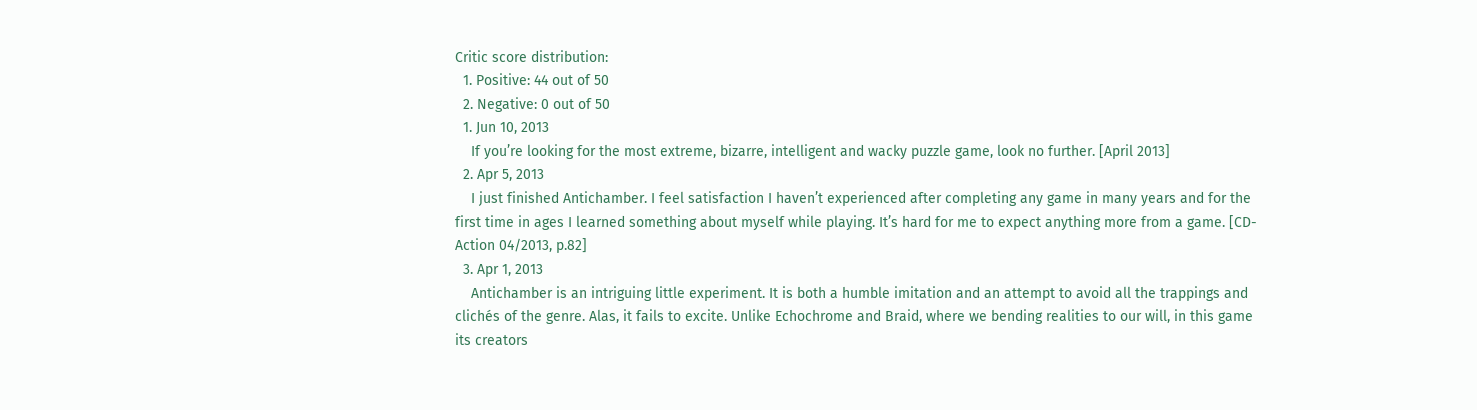Critic score distribution:
  1. Positive: 44 out of 50
  2. Negative: 0 out of 50
  1. Jun 10, 2013
    If you’re looking for the most extreme, bizarre, intelligent and wacky puzzle game, look no further. [April 2013]
  2. Apr 5, 2013
    I just finished Antichamber. I feel satisfaction I haven’t experienced after completing any game in many years and for the first time in ages I learned something about myself while playing. It’s hard for me to expect anything more from a game. [CD-Action 04/2013, p.82]
  3. Apr 1, 2013
    Antichamber is an intriguing little experiment. It is both a humble imitation and an attempt to avoid all the trappings and clichés of the genre. Alas, it fails to excite. Unlike Echochrome and Braid, where we bending realities to our will, in this game its creators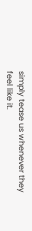simply tease us whenever they feel like it.